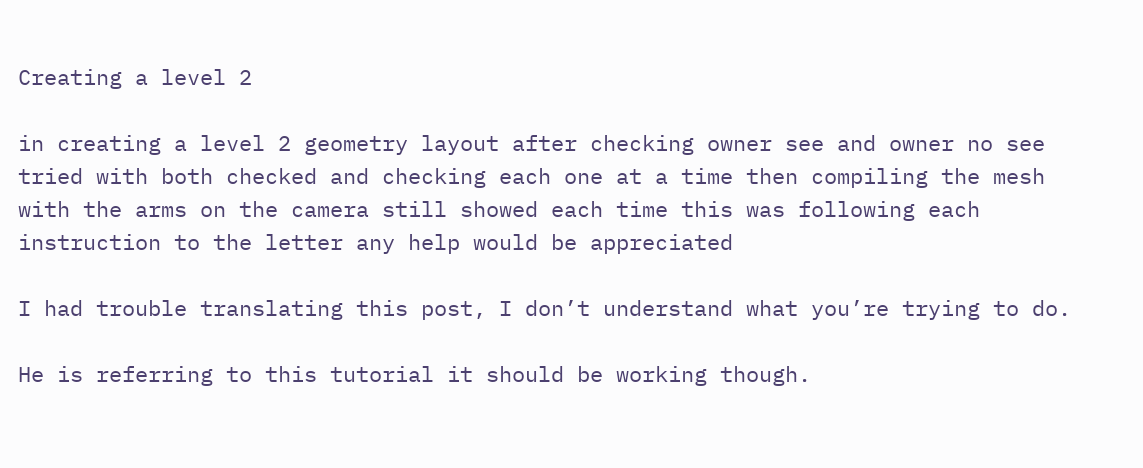Creating a level 2

in creating a level 2 geometry layout after checking owner see and owner no see tried with both checked and checking each one at a time then compiling the mesh with the arms on the camera still showed each time this was following each instruction to the letter any help would be appreciated

I had trouble translating this post, I don’t understand what you’re trying to do.

He is referring to this tutorial it should be working though.